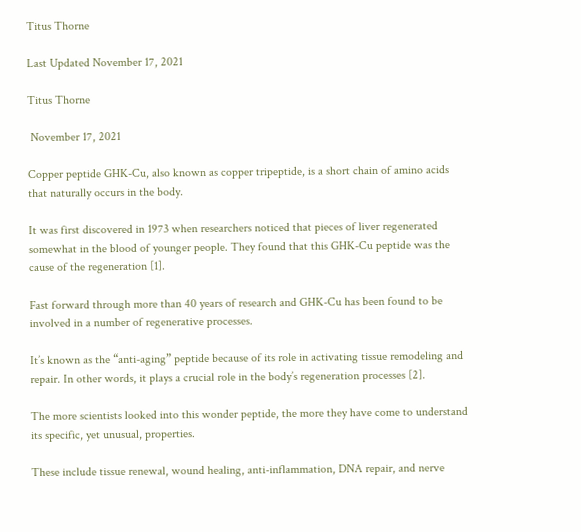Titus Thorne

Last Updated November 17, 2021

Titus Thorne

 November 17, 2021

Copper peptide GHK-Cu, also known as copper tripeptide, is a short chain of amino acids that naturally occurs in the body.

It was first discovered in 1973 when researchers noticed that pieces of liver regenerated somewhat in the blood of younger people. They found that this GHK-Cu peptide was the cause of the regeneration [1].

Fast forward through more than 40 years of research and GHK-Cu has been found to be involved in a number of regenerative processes.

It’s known as the “anti-aging” peptide because of its role in activating tissue remodeling and repair. In other words, it plays a crucial role in the body’s regeneration processes [2].

The more scientists looked into this wonder peptide, the more they have come to understand its specific, yet unusual, properties.

These include tissue renewal, wound healing, anti-inflammation, DNA repair, and nerve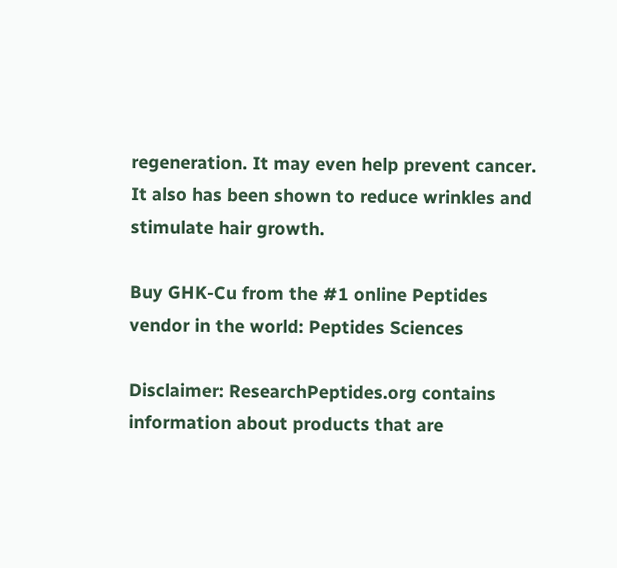regeneration. It may even help prevent cancer. It also has been shown to reduce wrinkles and stimulate hair growth.

Buy GHK-Cu from the #1 online Peptides vendor in the world: Peptides Sciences

Disclaimer: ResearchPeptides.org contains information about products that are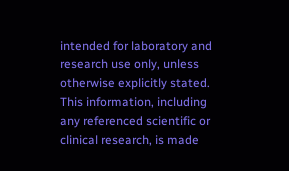intended for laboratory and research use only, unless otherwise explicitly stated. This information, including any referenced scientific or clinical research, is made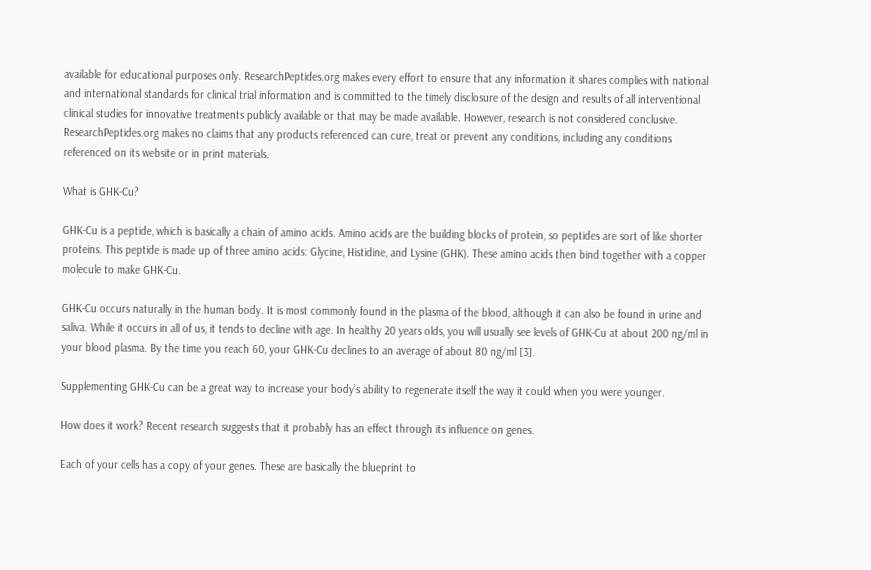available for educational purposes only. ResearchPeptides.org makes every effort to ensure that any information it shares complies with national and international standards for clinical trial information and is committed to the timely disclosure of the design and results of all interventional clinical studies for innovative treatments publicly available or that may be made available. However, research is not considered conclusive. ResearchPeptides.org makes no claims that any products referenced can cure, treat or prevent any conditions, including any conditions referenced on its website or in print materials.

What is GHK-Cu?

GHK-Cu is a peptide, which is basically a chain of amino acids. Amino acids are the building blocks of protein, so peptides are sort of like shorter proteins. This peptide is made up of three amino acids: Glycine, Histidine, and Lysine (GHK). These amino acids then bind together with a copper molecule to make GHK-Cu.

GHK-Cu occurs naturally in the human body. It is most commonly found in the plasma of the blood, although it can also be found in urine and saliva. While it occurs in all of us, it tends to decline with age. In healthy 20 years olds, you will usually see levels of GHK-Cu at about 200 ng/ml in your blood plasma. By the time you reach 60, your GHK-Cu declines to an average of about 80 ng/ml [3].

Supplementing GHK-Cu can be a great way to increase your body’s ability to regenerate itself the way it could when you were younger.

How does it work? Recent research suggests that it probably has an effect through its influence on genes.

Each of your cells has a copy of your genes. These are basically the blueprint to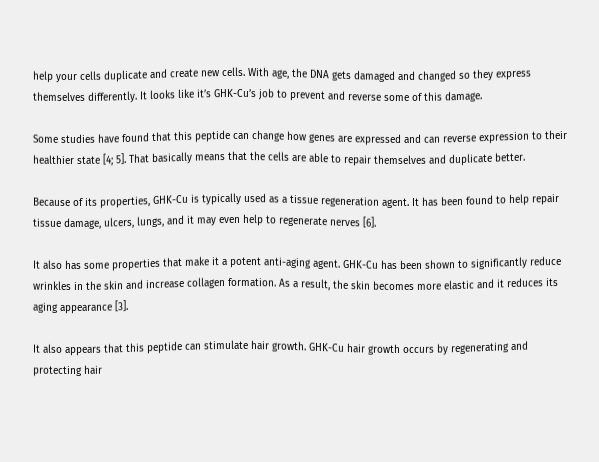help your cells duplicate and create new cells. With age, the DNA gets damaged and changed so they express themselves differently. It looks like it’s GHK-Cu’s job to prevent and reverse some of this damage.

Some studies have found that this peptide can change how genes are expressed and can reverse expression to their healthier state [4; 5]. That basically means that the cells are able to repair themselves and duplicate better.

Because of its properties, GHK-Cu is typically used as a tissue regeneration agent. It has been found to help repair tissue damage, ulcers, lungs, and it may even help to regenerate nerves [6].

It also has some properties that make it a potent anti-aging agent. GHK-Cu has been shown to significantly reduce wrinkles in the skin and increase collagen formation. As a result, the skin becomes more elastic and it reduces its aging appearance [3].

It also appears that this peptide can stimulate hair growth. GHK-Cu hair growth occurs by regenerating and protecting hair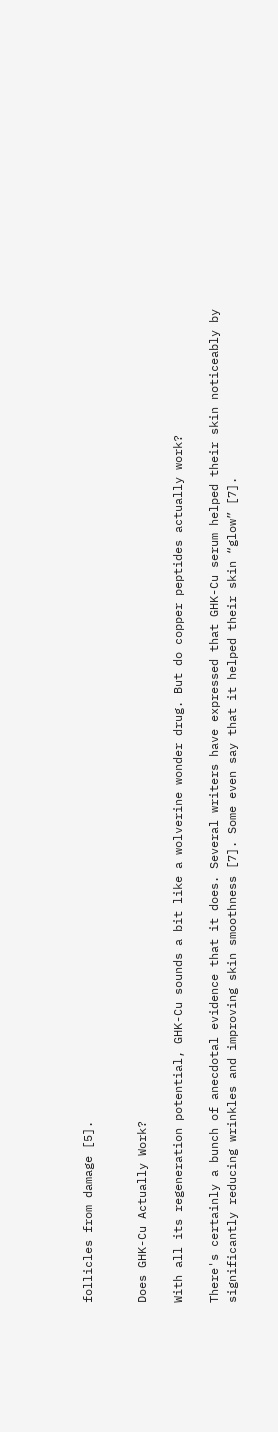follicles from damage [5].


Does GHK-Cu Actually Work?

With all its regeneration potential, GHK-Cu sounds a bit like a wolverine wonder drug. But do copper peptides actually work?

There's certainly a bunch of anecdotal evidence that it does. Several writers have expressed that GHK-Cu serum helped their skin noticeably by significantly reducing wrinkles and improving skin smoothness [7]. Some even say that it helped their skin “glow” [7].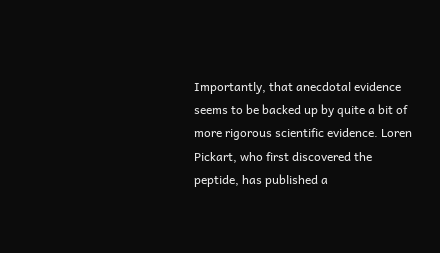Importantly, that anecdotal evidence seems to be backed up by quite a bit of more rigorous scientific evidence. Loren Pickart, who first discovered the peptide, has published a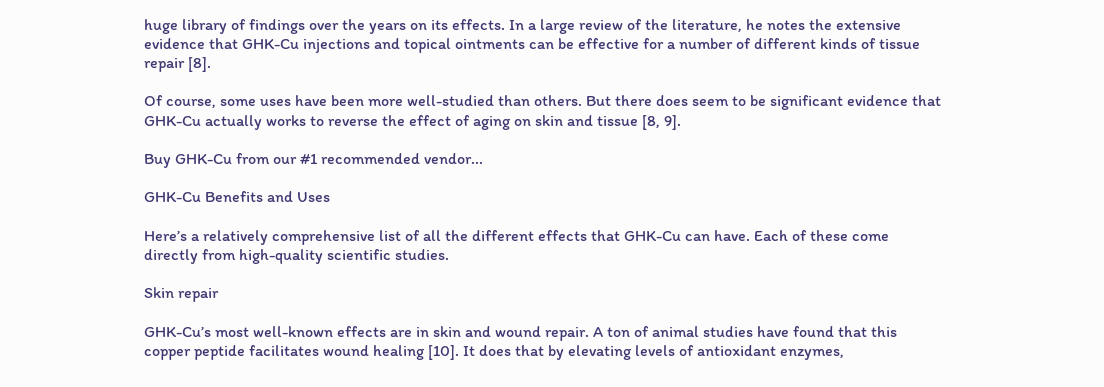huge library of findings over the years on its effects. In a large review of the literature, he notes the extensive evidence that GHK-Cu injections and topical ointments can be effective for a number of different kinds of tissue repair [8].

Of course, some uses have been more well-studied than others. But there does seem to be significant evidence that GHK-Cu actually works to reverse the effect of aging on skin and tissue [8, 9].

Buy GHK-Cu from our #1 recommended vendor...

GHK-Cu Benefits and Uses

Here’s a relatively comprehensive list of all the different effects that GHK-Cu can have. Each of these come directly from high-quality scientific studies.

Skin repair

GHK-Cu’s most well-known effects are in skin and wound repair. A ton of animal studies have found that this copper peptide facilitates wound healing [10]. It does that by elevating levels of antioxidant enzymes,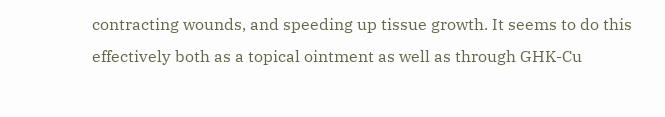contracting wounds, and speeding up tissue growth. It seems to do this effectively both as a topical ointment as well as through GHK-Cu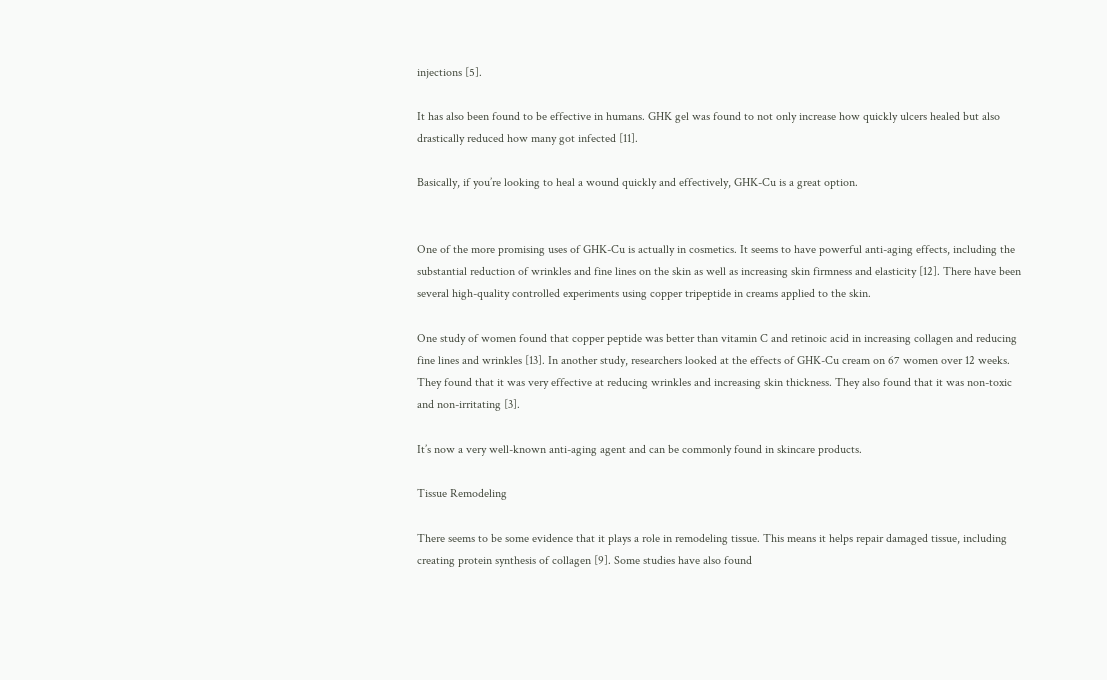injections [5].

It has also been found to be effective in humans. GHK gel was found to not only increase how quickly ulcers healed but also drastically reduced how many got infected [11].

Basically, if you’re looking to heal a wound quickly and effectively, GHK-Cu is a great option.


One of the more promising uses of GHK-Cu is actually in cosmetics. It seems to have powerful anti-aging effects, including the substantial reduction of wrinkles and fine lines on the skin as well as increasing skin firmness and elasticity [12]. There have been several high-quality controlled experiments using copper tripeptide in creams applied to the skin.

One study of women found that copper peptide was better than vitamin C and retinoic acid in increasing collagen and reducing fine lines and wrinkles [13]. In another study, researchers looked at the effects of GHK-Cu cream on 67 women over 12 weeks. They found that it was very effective at reducing wrinkles and increasing skin thickness. They also found that it was non-toxic and non-irritating [3].

It’s now a very well-known anti-aging agent and can be commonly found in skincare products.

Tissue Remodeling

There seems to be some evidence that it plays a role in remodeling tissue. This means it helps repair damaged tissue, including creating protein synthesis of collagen [9]. Some studies have also found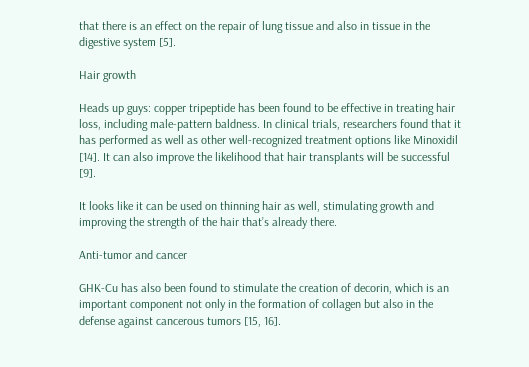that there is an effect on the repair of lung tissue and also in tissue in the digestive system [5].

Hair growth

Heads up guys: copper tripeptide has been found to be effective in treating hair loss, including male-pattern baldness. In clinical trials, researchers found that it has performed as well as other well-recognized treatment options like Minoxidil [14]. It can also improve the likelihood that hair transplants will be successful [9].

It looks like it can be used on thinning hair as well, stimulating growth and improving the strength of the hair that’s already there.

Anti-tumor and cancer

GHK-Cu has also been found to stimulate the creation of decorin, which is an important component not only in the formation of collagen but also in the defense against cancerous tumors [15, 16].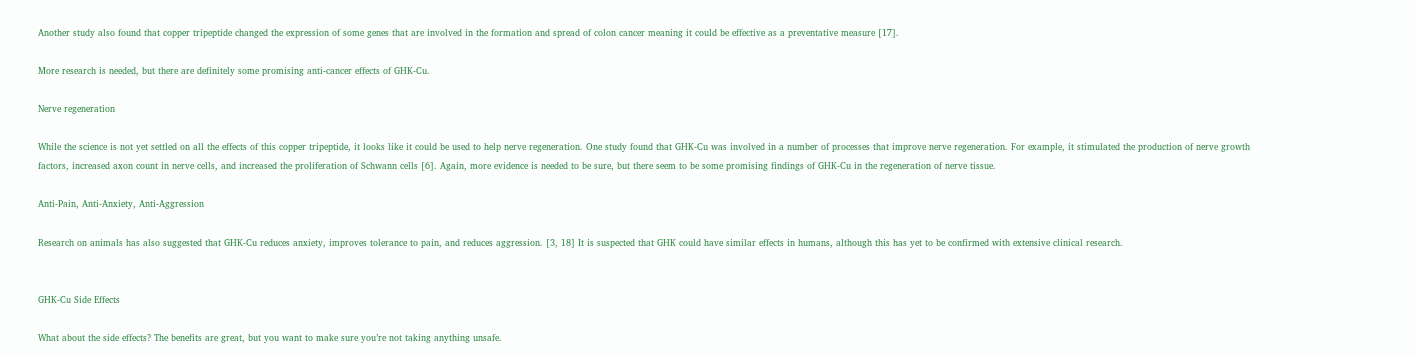Another study also found that copper tripeptide changed the expression of some genes that are involved in the formation and spread of colon cancer meaning it could be effective as a preventative measure [17].

More research is needed, but there are definitely some promising anti-cancer effects of GHK-Cu.

Nerve regeneration

While the science is not yet settled on all the effects of this copper tripeptide, it looks like it could be used to help nerve regeneration. One study found that GHK-Cu was involved in a number of processes that improve nerve regeneration. For example, it stimulated the production of nerve growth factors, increased axon count in nerve cells, and increased the proliferation of Schwann cells [6]. Again, more evidence is needed to be sure, but there seem to be some promising findings of GHK-Cu in the regeneration of nerve tissue.

Anti-Pain, Anti-Anxiety, Anti-Aggression

Research on animals has also suggested that GHK-Cu reduces anxiety, improves tolerance to pain, and reduces aggression. [3, 18] It is suspected that GHK could have similar effects in humans, although this has yet to be confirmed with extensive clinical research.


GHK-Cu Side Effects

What about the side effects? The benefits are great, but you want to make sure you’re not taking anything unsafe.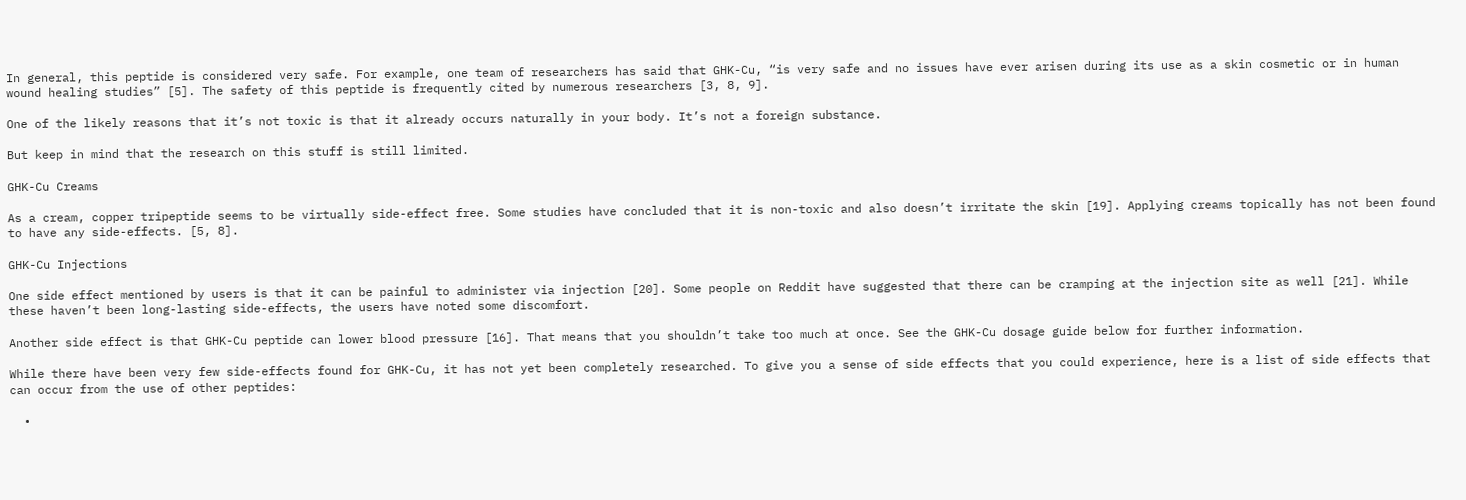In general, this peptide is considered very safe. For example, one team of researchers has said that GHK-Cu, “is very safe and no issues have ever arisen during its use as a skin cosmetic or in human wound healing studies” [5]. The safety of this peptide is frequently cited by numerous researchers [3, 8, 9].

One of the likely reasons that it’s not toxic is that it already occurs naturally in your body. It’s not a foreign substance.

But keep in mind that the research on this stuff is still limited.

GHK-Cu Creams

As a cream, copper tripeptide seems to be virtually side-effect free. Some studies have concluded that it is non-toxic and also doesn’t irritate the skin [19]. Applying creams topically has not been found to have any side-effects. [5, 8].

GHK-Cu Injections

One side effect mentioned by users is that it can be painful to administer via injection [20]. Some people on Reddit have suggested that there can be cramping at the injection site as well [21]. While these haven’t been long-lasting side-effects, the users have noted some discomfort.

Another side effect is that GHK-Cu peptide can lower blood pressure [16]. That means that you shouldn’t take too much at once. See the GHK-Cu dosage guide below for further information.

While there have been very few side-effects found for GHK-Cu, it has not yet been completely researched. To give you a sense of side effects that you could experience, here is a list of side effects that can occur from the use of other peptides:

  •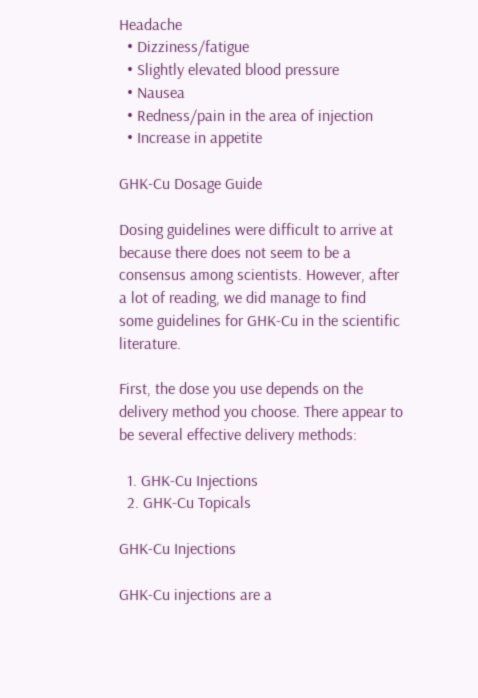Headache
  • Dizziness/fatigue
  • Slightly elevated blood pressure
  • Nausea
  • Redness/pain in the area of injection
  • Increase in appetite

GHK-Cu Dosage Guide

Dosing guidelines were difficult to arrive at because there does not seem to be a consensus among scientists. However, after a lot of reading, we did manage to find some guidelines for GHK-Cu in the scientific literature.

First, the dose you use depends on the delivery method you choose. There appear to be several effective delivery methods:

  1. GHK-Cu Injections
  2. GHK-Cu Topicals

GHK-Cu Injections

GHK-Cu injections are a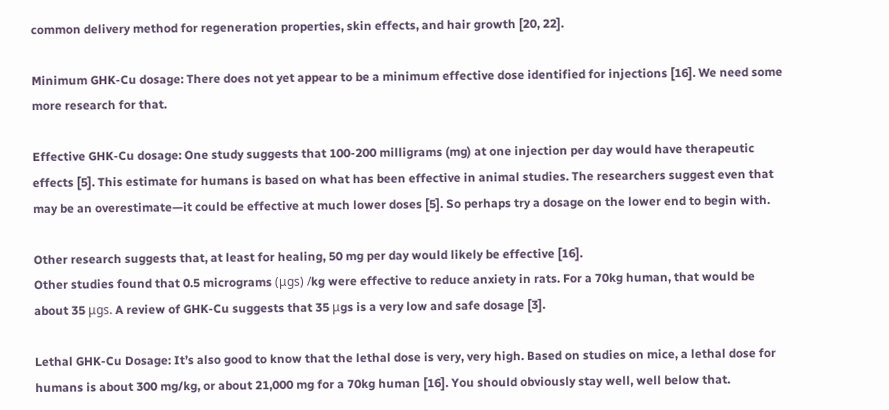common delivery method for regeneration properties, skin effects, and hair growth [20, 22].

Minimum GHK-Cu dosage: There does not yet appear to be a minimum effective dose identified for injections [16]. We need some more research for that.

Effective GHK-Cu dosage: One study suggests that 100-200 milligrams (mg) at one injection per day would have therapeutic effects [5]. This estimate for humans is based on what has been effective in animal studies. The researchers suggest even that may be an overestimate—it could be effective at much lower doses [5]. So perhaps try a dosage on the lower end to begin with.

Other research suggests that, at least for healing, 50 mg per day would likely be effective [16].
Other studies found that 0.5 micrograms (μgs) /kg were effective to reduce anxiety in rats. For a 70kg human, that would be about 35 μgs. A review of GHK-Cu suggests that 35 μgs is a very low and safe dosage [3].

Lethal GHK-Cu Dosage: It’s also good to know that the lethal dose is very, very high. Based on studies on mice, a lethal dose for humans is about 300 mg/kg, or about 21,000 mg for a 70kg human [16]. You should obviously stay well, well below that.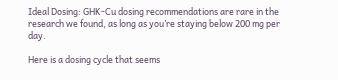Ideal Dosing: GHK-Cu dosing recommendations are rare in the research we found, as long as you’re staying below 200 mg per day.

Here is a dosing cycle that seems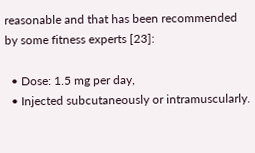reasonable and that has been recommended by some fitness experts [23]:

  • Dose: 1.5 mg per day,
  • Injected subcutaneously or intramuscularly.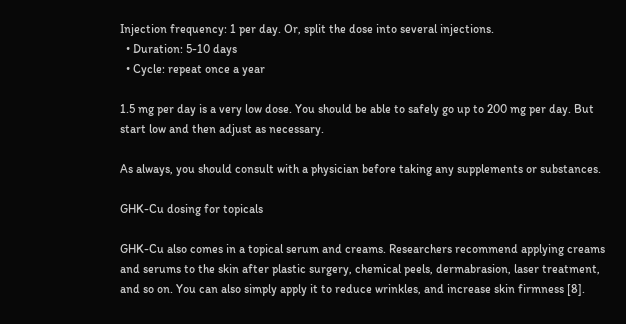Injection frequency: 1 per day. Or, split the dose into several injections.
  • Duration: 5-10 days
  • Cycle: repeat once a year

1.5 mg per day is a very low dose. You should be able to safely go up to 200 mg per day. But start low and then adjust as necessary.

As always, you should consult with a physician before taking any supplements or substances.

GHK-Cu dosing for topicals

GHK-Cu also comes in a topical serum and creams. Researchers recommend applying creams and serums to the skin after plastic surgery, chemical peels, dermabrasion, laser treatment, and so on. You can also simply apply it to reduce wrinkles, and increase skin firmness [8].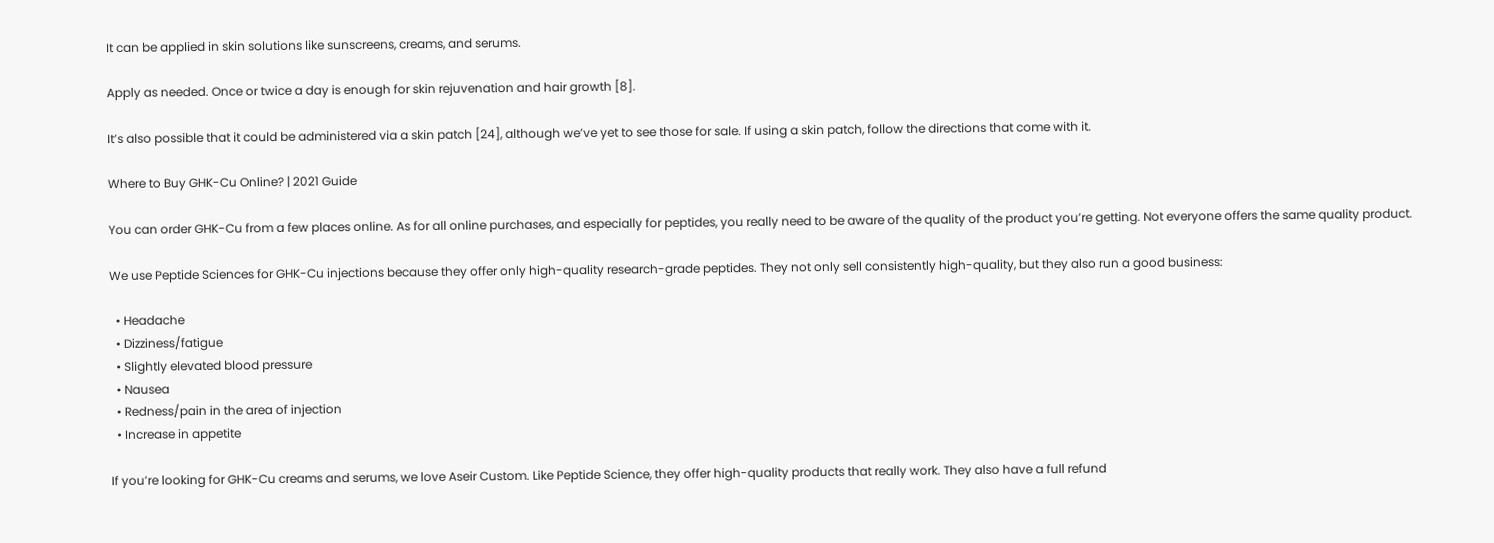It can be applied in skin solutions like sunscreens, creams, and serums.

Apply as needed. Once or twice a day is enough for skin rejuvenation and hair growth [8].

It’s also possible that it could be administered via a skin patch [24], although we’ve yet to see those for sale. If using a skin patch, follow the directions that come with it.

Where to Buy GHK-Cu Online? | 2021 Guide

You can order GHK-Cu from a few places online. As for all online purchases, and especially for peptides, you really need to be aware of the quality of the product you’re getting. Not everyone offers the same quality product.

We use Peptide Sciences for GHK-Cu injections because they offer only high-quality research-grade peptides. They not only sell consistently high-quality, but they also run a good business:

  • Headache
  • Dizziness/fatigue
  • Slightly elevated blood pressure
  • Nausea
  • Redness/pain in the area of injection
  • Increase in appetite

If you’re looking for GHK-Cu creams and serums, we love Aseir Custom. Like Peptide Science, they offer high-quality products that really work. They also have a full refund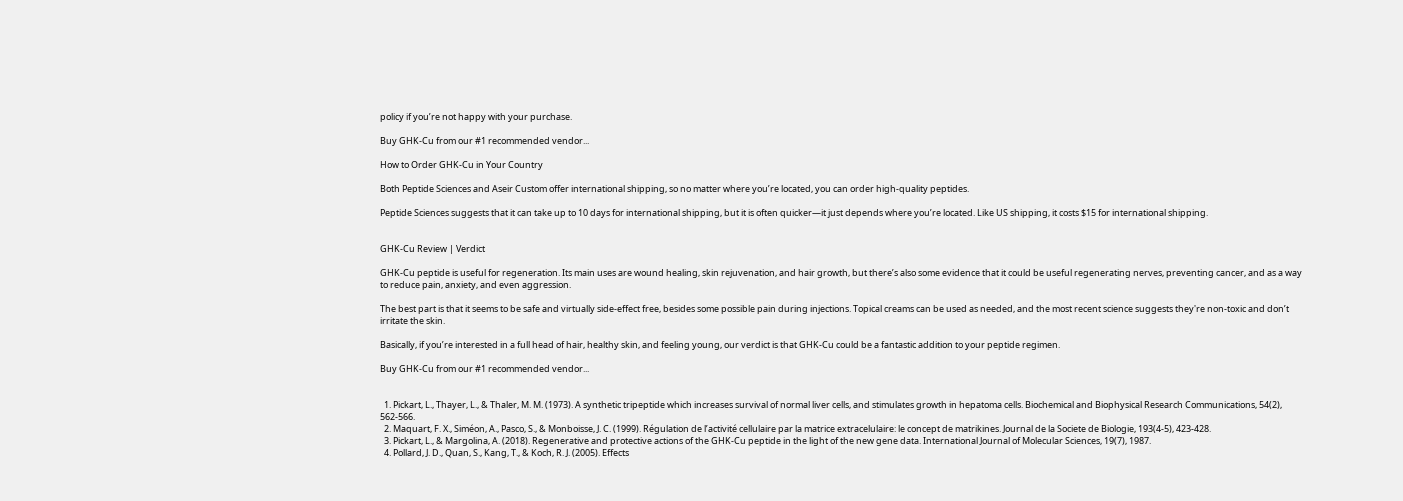policy if you’re not happy with your purchase.

Buy GHK-Cu from our #1 recommended vendor...

How to Order GHK-Cu in Your Country

Both Peptide Sciences and Aseir Custom offer international shipping, so no matter where you’re located, you can order high-quality peptides.

Peptide Sciences suggests that it can take up to 10 days for international shipping, but it is often quicker—it just depends where you’re located. Like US shipping, it costs $15 for international shipping.


GHK-Cu Review | Verdict

GHK-Cu peptide is useful for regeneration. Its main uses are wound healing, skin rejuvenation, and hair growth, but there’s also some evidence that it could be useful regenerating nerves, preventing cancer, and as a way to reduce pain, anxiety, and even aggression.

The best part is that it seems to be safe and virtually side-effect free, besides some possible pain during injections. Topical creams can be used as needed, and the most recent science suggests they're non-toxic and don’t irritate the skin.

Basically, if you’re interested in a full head of hair, healthy skin, and feeling young, our verdict is that GHK-Cu could be a fantastic addition to your peptide regimen.

Buy GHK-Cu from our #1 recommended vendor...


  1. Pickart, L., Thayer, L., & Thaler, M. M. (1973). A synthetic tripeptide which increases survival of normal liver cells, and stimulates growth in hepatoma cells. Biochemical and Biophysical Research Communications, 54(2), 562-566.
  2. Maquart, F. X., Siméon, A., Pasco, S., & Monboisse, J. C. (1999). Régulation de l’activité cellulaire par la matrice extracelulaire: le concept de matrikines. Journal de la Societe de Biologie, 193(4-5), 423-428.
  3. Pickart, L., & Margolina, A. (2018). Regenerative and protective actions of the GHK-Cu peptide in the light of the new gene data. International Journal of Molecular Sciences, 19(7), 1987.
  4. Pollard, J. D., Quan, S., Kang, T., & Koch, R. J. (2005). Effects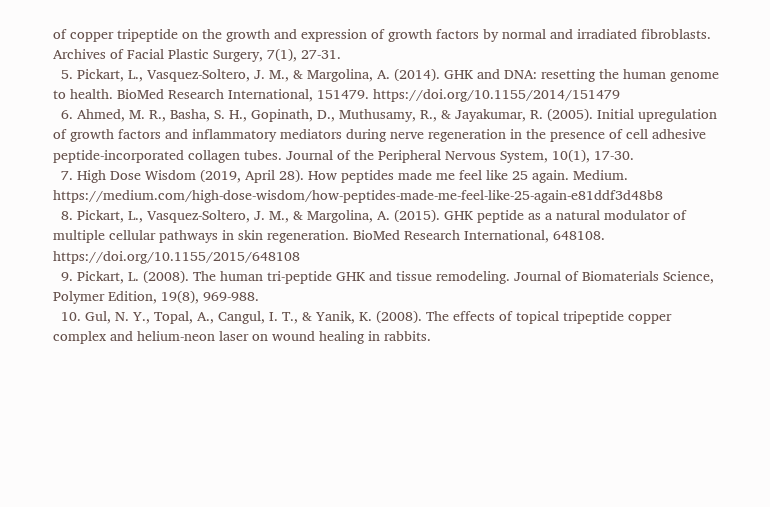of copper tripeptide on the growth and expression of growth factors by normal and irradiated fibroblasts. Archives of Facial Plastic Surgery, 7(1), 27-31.
  5. Pickart, L., Vasquez-Soltero, J. M., & Margolina, A. (2014). GHK and DNA: resetting the human genome to health. BioMed Research International, 151479. https://doi.org/10.1155/2014/151479
  6. Ahmed, M. R., Basha, S. H., Gopinath, D., Muthusamy, R., & Jayakumar, R. (2005). Initial upregulation of growth factors and inflammatory mediators during nerve regeneration in the presence of cell adhesive peptide‐incorporated collagen tubes. Journal of the Peripheral Nervous System, 10(1), 17-30.
  7. High Dose Wisdom (2019, April 28). How peptides made me feel like 25 again. Medium. https://medium.com/high-dose-wisdom/how-peptides-made-me-feel-like-25-again-e81ddf3d48b8
  8. Pickart, L., Vasquez-Soltero, J. M., & Margolina, A. (2015). GHK peptide as a natural modulator of multiple cellular pathways in skin regeneration. BioMed Research International, 648108. https://doi.org/10.1155/2015/648108
  9. Pickart, L. (2008). The human tri-peptide GHK and tissue remodeling. Journal of Biomaterials Science, Polymer Edition, 19(8), 969-988.
  10. Gul, N. Y., Topal, A., Cangul, I. T., & Yanik, K. (2008). The effects of topical tripeptide copper complex and helium‐neon laser on wound healing in rabbits.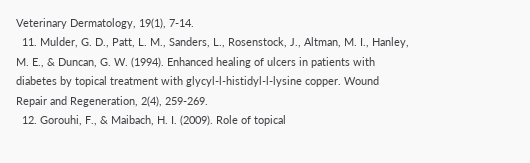Veterinary Dermatology, 19(1), 7-14.
  11. Mulder, G. D., Patt, L. M., Sanders, L., Rosenstock, J., Altman, M. I., Hanley, M. E., & Duncan, G. W. (1994). Enhanced healing of ulcers in patients with diabetes by topical treatment with glycyl‐l‐histidyl‐l‐lysine copper. Wound Repair and Regeneration, 2(4), 259-269.
  12. Gorouhi, F., & Maibach, H. I. (2009). Role of topical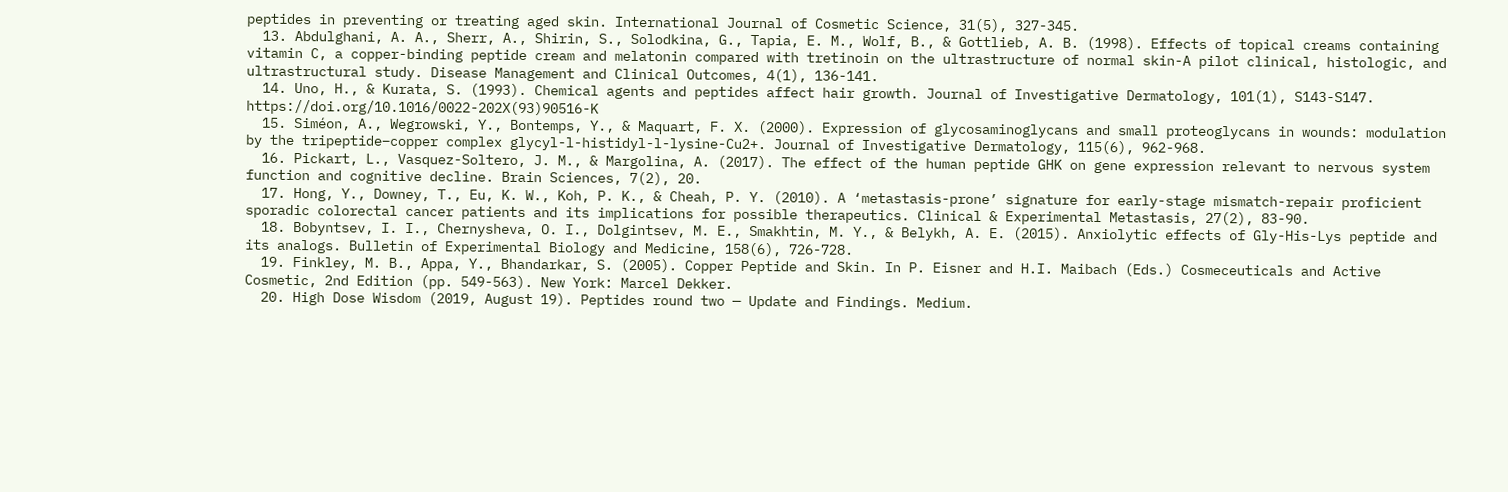peptides in preventing or treating aged skin. International Journal of Cosmetic Science, 31(5), 327-345.
  13. Abdulghani, A. A., Sherr, A., Shirin, S., Solodkina, G., Tapia, E. M., Wolf, B., & Gottlieb, A. B. (1998). Effects of topical creams containing vitamin C, a copper-binding peptide cream and melatonin compared with tretinoin on the ultrastructure of normal skin-A pilot clinical, histologic, and ultrastructural study. Disease Management and Clinical Outcomes, 4(1), 136-141.
  14. Uno, H., & Kurata, S. (1993). Chemical agents and peptides affect hair growth. Journal of Investigative Dermatology, 101(1), S143-S147. https://doi.org/10.1016/0022-202X(93)90516-K
  15. Siméon, A., Wegrowski, Y., Bontemps, Y., & Maquart, F. X. (2000). Expression of glycosaminoglycans and small proteoglycans in wounds: modulation by the tripeptide–copper complex glycyl-l-histidyl-l-lysine-Cu2+. Journal of Investigative Dermatology, 115(6), 962-968.
  16. Pickart, L., Vasquez-Soltero, J. M., & Margolina, A. (2017). The effect of the human peptide GHK on gene expression relevant to nervous system function and cognitive decline. Brain Sciences, 7(2), 20.
  17. Hong, Y., Downey, T., Eu, K. W., Koh, P. K., & Cheah, P. Y. (2010). A ‘metastasis-prone’ signature for early-stage mismatch-repair proficient sporadic colorectal cancer patients and its implications for possible therapeutics. Clinical & Experimental Metastasis, 27(2), 83-90.
  18. Bobyntsev, I. I., Chernysheva, O. I., Dolgintsev, M. E., Smakhtin, M. Y., & Belykh, A. E. (2015). Anxiolytic effects of Gly-His-Lys peptide and its analogs. Bulletin of Experimental Biology and Medicine, 158(6), 726-728.
  19. Finkley, M. B., Appa, Y., Bhandarkar, S. (2005). Copper Peptide and Skin. In P. Eisner and H.I. Maibach (Eds.) Cosmeceuticals and Active Cosmetic, 2nd Edition (pp. 549-563). New York: Marcel Dekker.
  20. High Dose Wisdom (2019, August 19). Peptides round two — Update and Findings. Medium.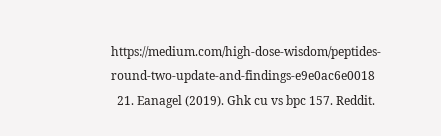https://medium.com/high-dose-wisdom/peptides-round-two-update-and-findings-e9e0ac6e0018
  21. Eanagel (2019). Ghk cu vs bpc 157. Reddit.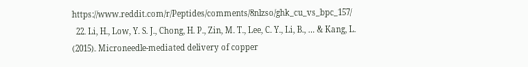https://www.reddit.com/r/Peptides/comments/8nlzso/ghk_cu_vs_bpc_157/
  22. Li, H., Low, Y. S. J., Chong, H. P., Zin, M. T., Lee, C. Y., Li, B., … & Kang, L. (2015). Microneedle-mediated delivery of copper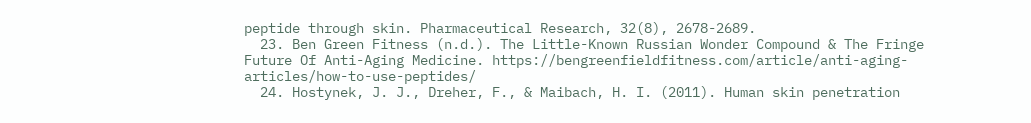peptide through skin. Pharmaceutical Research, 32(8), 2678-2689.
  23. Ben Green Fitness (n.d.). The Little-Known Russian Wonder Compound & The Fringe Future Of Anti-Aging Medicine. https://bengreenfieldfitness.com/article/anti-aging-articles/how-to-use-peptides/
  24. Hostynek, J. J., Dreher, F., & Maibach, H. I. (2011). Human skin penetration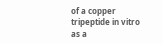of a copper tripeptide in vitro as a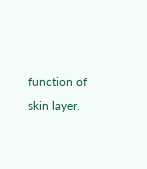function of skin layer.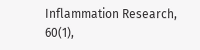Inflammation Research, 60(1),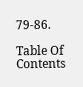79-86.

Table Of Contents